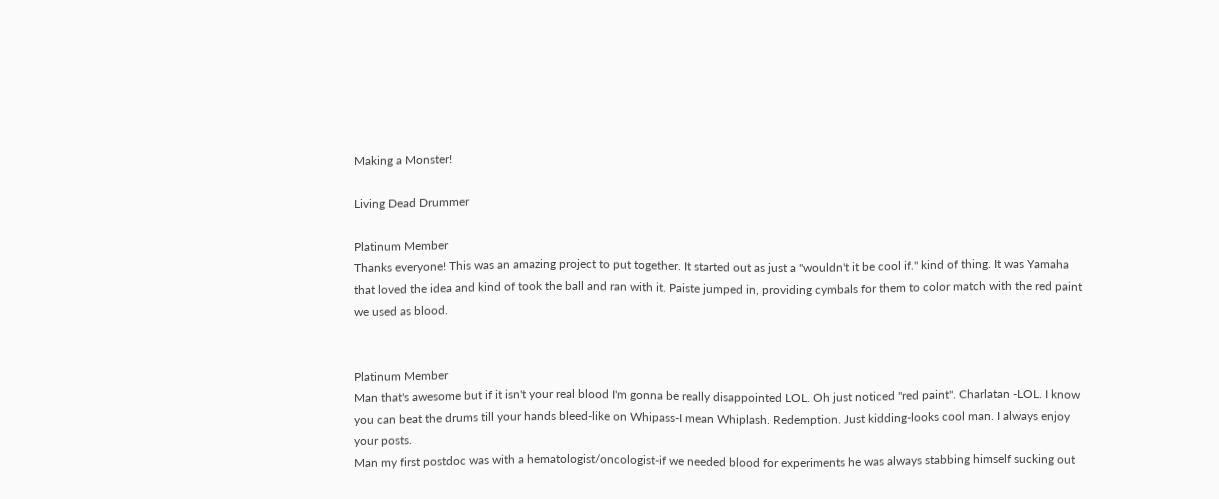Making a Monster!

Living Dead Drummer

Platinum Member
Thanks everyone! This was an amazing project to put together. It started out as just a "wouldn't it be cool if." kind of thing. It was Yamaha that loved the idea and kind of took the ball and ran with it. Paiste jumped in, providing cymbals for them to color match with the red paint we used as blood.


Platinum Member
Man that's awesome but if it isn't your real blood I'm gonna be really disappointed LOL. Oh just noticed "red paint". Charlatan -LOL. I know you can beat the drums till your hands bleed-like on Whipass-I mean Whiplash. Redemption. Just kidding-looks cool man. I always enjoy your posts.
Man my first postdoc was with a hematologist/oncologist-if we needed blood for experiments he was always stabbing himself sucking out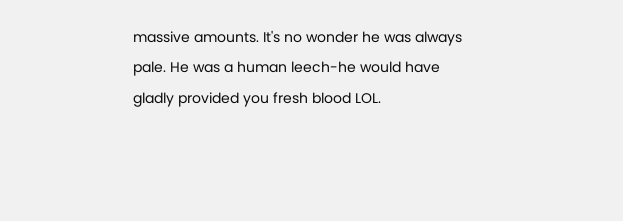massive amounts. It's no wonder he was always pale. He was a human leech-he would have gladly provided you fresh blood LOL.